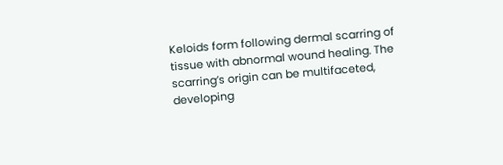Keloids form following dermal scarring of tissue with abnormal wound healing. The scarring’s origin can be multifaceted, developing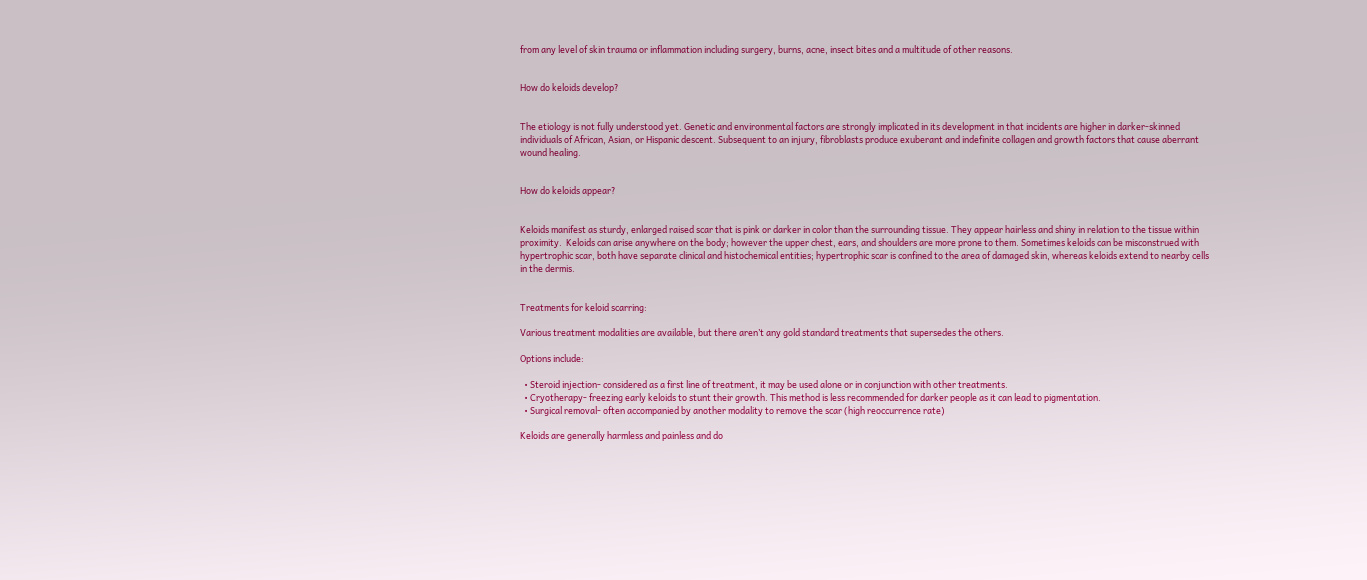from any level of skin trauma or inflammation including surgery, burns, acne, insect bites and a multitude of other reasons.


How do keloids develop?


The etiology is not fully understood yet. Genetic and environmental factors are strongly implicated in its development in that incidents are higher in darker-skinned individuals of African, Asian, or Hispanic descent. Subsequent to an injury, fibroblasts produce exuberant and indefinite collagen and growth factors that cause aberrant wound healing.


How do keloids appear?


Keloids manifest as sturdy, enlarged raised scar that is pink or darker in color than the surrounding tissue. They appear hairless and shiny in relation to the tissue within proximity.  Keloids can arise anywhere on the body; however the upper chest, ears, and shoulders are more prone to them. Sometimes keloids can be misconstrued with hypertrophic scar, both have separate clinical and histochemical entities; hypertrophic scar is confined to the area of damaged skin, whereas keloids extend to nearby cells in the dermis.


Treatments for keloid scarring:

Various treatment modalities are available, but there aren’t any gold standard treatments that supersedes the others.

Options include:

  • Steroid injection- considered as a first line of treatment, it may be used alone or in conjunction with other treatments.
  • Cryotherapy- freezing early keloids to stunt their growth. This method is less recommended for darker people as it can lead to pigmentation.
  • Surgical removal- often accompanied by another modality to remove the scar (high reoccurrence rate)

Keloids are generally harmless and painless and do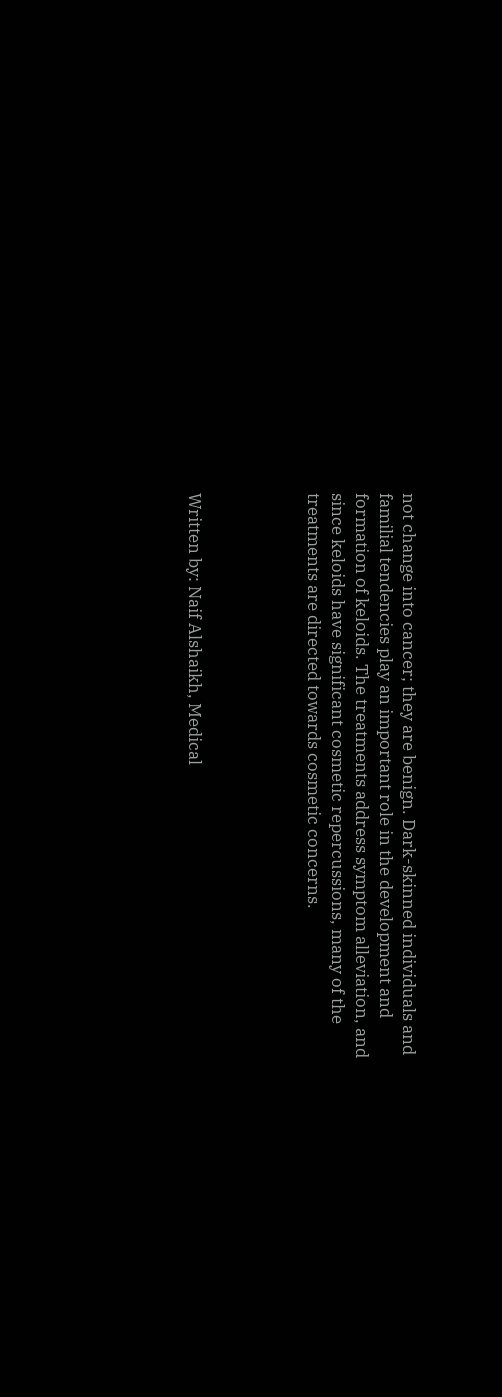not change into cancer; they are benign. Dark-skinned individuals and familial tendencies play an important role in the development and formation of keloids. The treatments address symptom alleviation, and since keloids have significant cosmetic repercussions, many of the treatments are directed towards cosmetic concerns.




Written by: Naif Alshaikh, Medical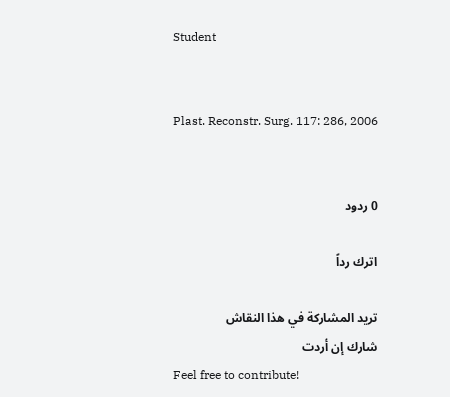Student


Plast. Reconstr. Surg. 117: 286, 2006


0 ردود

اترك رداً

تريد المشاركة في هذا النقاش
شارك إن أردت
Feel free to contribute!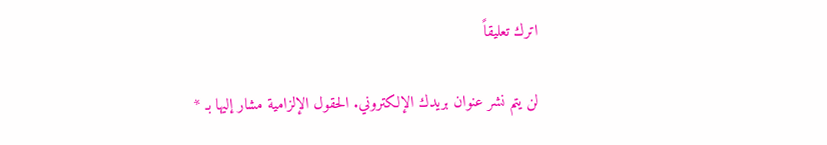اترك تعليقاً

لن يتم نشر عنوان بريدك الإلكتروني. الحقول الإلزامية مشار إليها بـ *